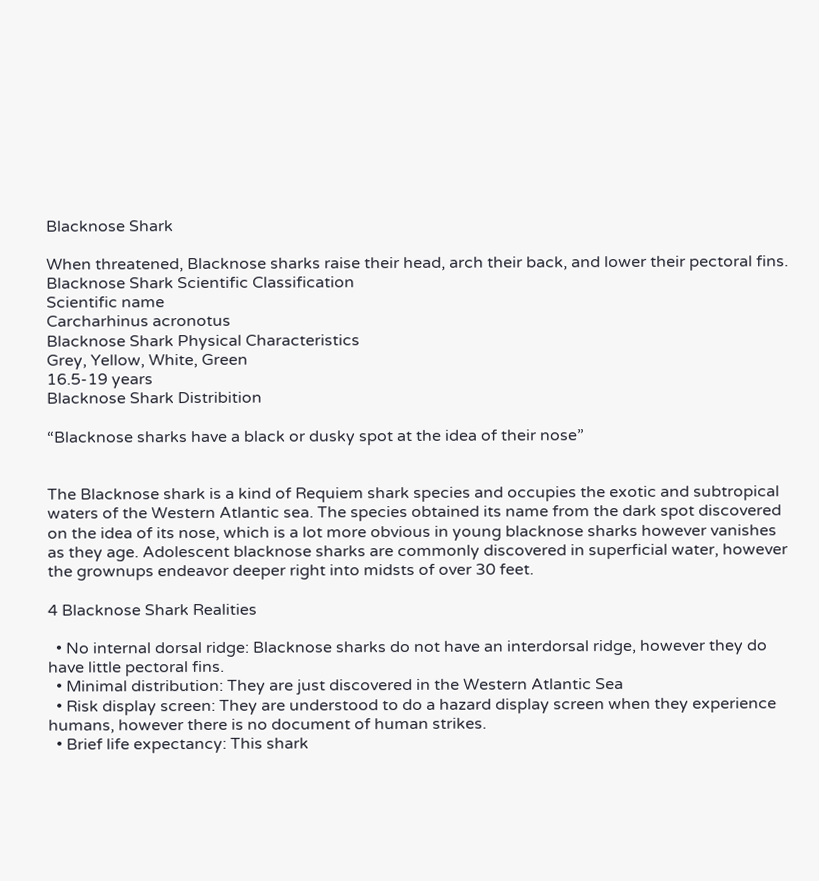Blacknose Shark

When threatened, Blacknose sharks raise their head, arch their back, and lower their pectoral fins.
Blacknose Shark Scientific Classification
Scientific name
Carcharhinus acronotus
Blacknose Shark Physical Characteristics
Grey, Yellow, White, Green
16.5-19 years
Blacknose Shark Distribition

“Blacknose sharks have a black or dusky spot at the idea of their nose”


The Blacknose shark is a kind of Requiem shark species and occupies the exotic and subtropical waters of the Western Atlantic sea. The species obtained its name from the dark spot discovered on the idea of its nose, which is a lot more obvious in young blacknose sharks however vanishes as they age. Adolescent blacknose sharks are commonly discovered in superficial water, however the grownups endeavor deeper right into midsts of over 30 feet.

4 Blacknose Shark Realities

  • No internal dorsal ridge: Blacknose sharks do not have an interdorsal ridge, however they do have little pectoral fins.
  • Minimal distribution: They are just discovered in the Western Atlantic Sea
  • Risk display screen: They are understood to do a hazard display screen when they experience humans, however there is no document of human strikes.
  • Brief life expectancy: This shark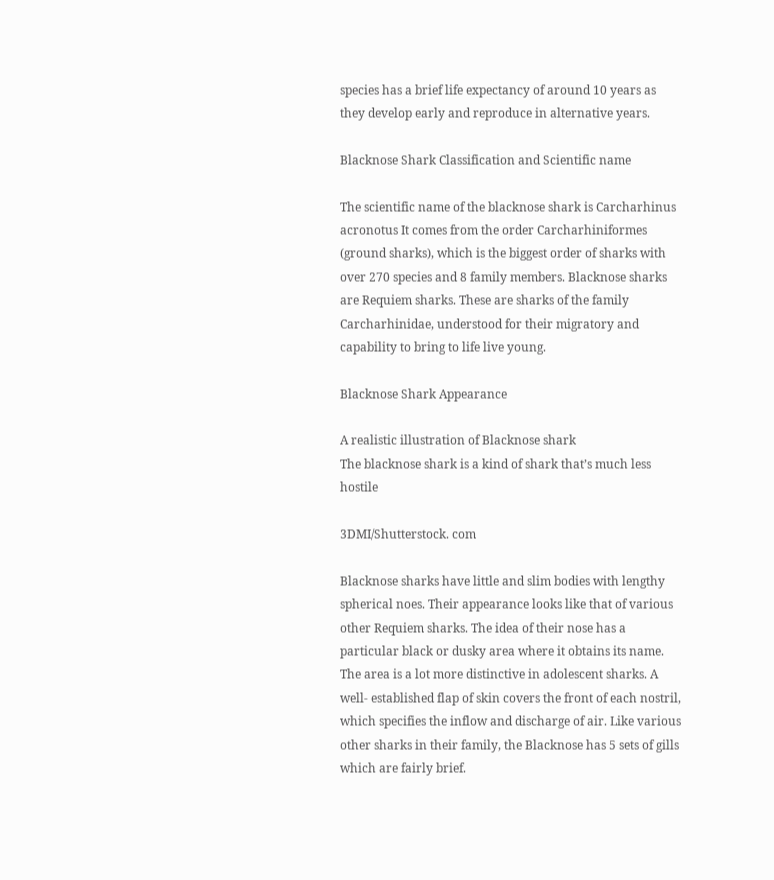species has a brief life expectancy of around 10 years as they develop early and reproduce in alternative years.

Blacknose Shark Classification and Scientific name

The scientific name of the blacknose shark is Carcharhinus acronotus It comes from the order Carcharhiniformes (ground sharks), which is the biggest order of sharks with over 270 species and 8 family members. Blacknose sharks are Requiem sharks. These are sharks of the family Carcharhinidae, understood for their migratory and capability to bring to life live young.

Blacknose Shark Appearance

A realistic illustration of Blacknose shark
The blacknose shark is a kind of shark that’s much less hostile

3DMI/Shutterstock. com

Blacknose sharks have little and slim bodies with lengthy spherical noes. Their appearance looks like that of various other Requiem sharks. The idea of their nose has a particular black or dusky area where it obtains its name. The area is a lot more distinctive in adolescent sharks. A well- established flap of skin covers the front of each nostril, which specifies the inflow and discharge of air. Like various other sharks in their family, the Blacknose has 5 sets of gills which are fairly brief.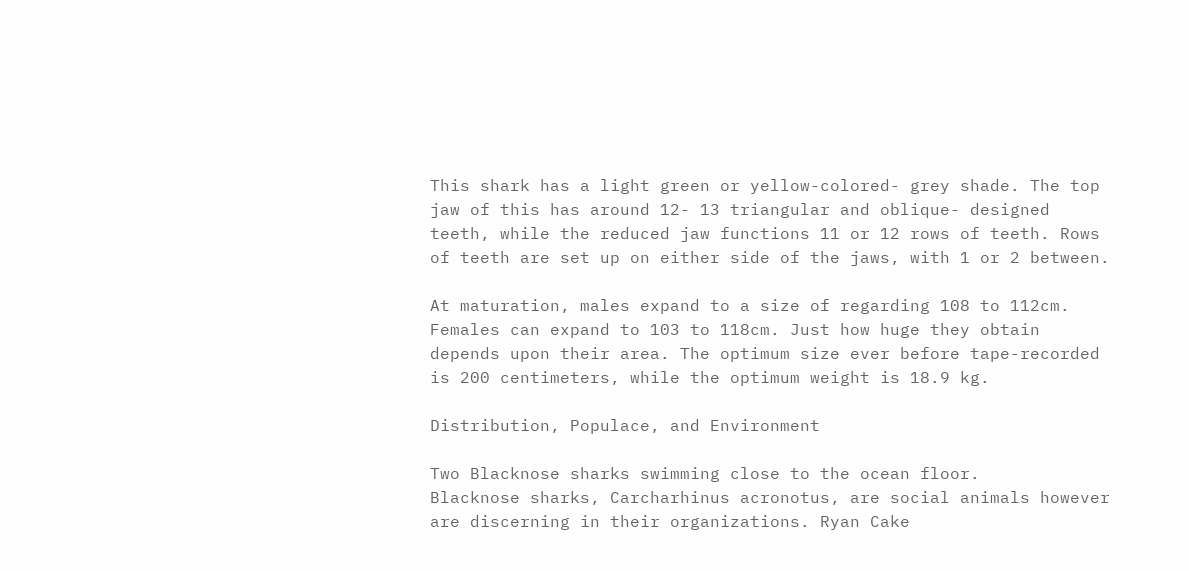This shark has a light green or yellow-colored- grey shade. The top jaw of this has around 12- 13 triangular and oblique- designed teeth, while the reduced jaw functions 11 or 12 rows of teeth. Rows of teeth are set up on either side of the jaws, with 1 or 2 between.

At maturation, males expand to a size of regarding 108 to 112cm. Females can expand to 103 to 118cm. Just how huge they obtain depends upon their area. The optimum size ever before tape-recorded is 200 centimeters, while the optimum weight is 18.9 kg.

Distribution, Populace, and Environment

Two Blacknose sharks swimming close to the ocean floor.
Blacknose sharks, Carcharhinus acronotus, are social animals however are discerning in their organizations. Ryan Cake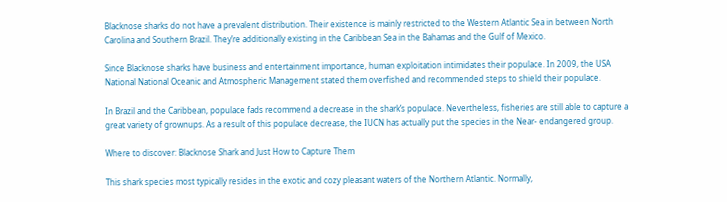Blacknose sharks do not have a prevalent distribution. Their existence is mainly restricted to the Western Atlantic Sea in between North Carolina and Southern Brazil. They’re additionally existing in the Caribbean Sea in the Bahamas and the Gulf of Mexico.

Since Blacknose sharks have business and entertainment importance, human exploitation intimidates their populace. In 2009, the USA National National Oceanic and Atmospheric Management stated them overfished and recommended steps to shield their populace.

In Brazil and the Caribbean, populace fads recommend a decrease in the shark’s populace. Nevertheless, fisheries are still able to capture a great variety of grownups. As a result of this populace decrease, the IUCN has actually put the species in the Near- endangered group.

Where to discover: Blacknose Shark and Just How to Capture Them

This shark species most typically resides in the exotic and cozy pleasant waters of the Northern Atlantic. Normally,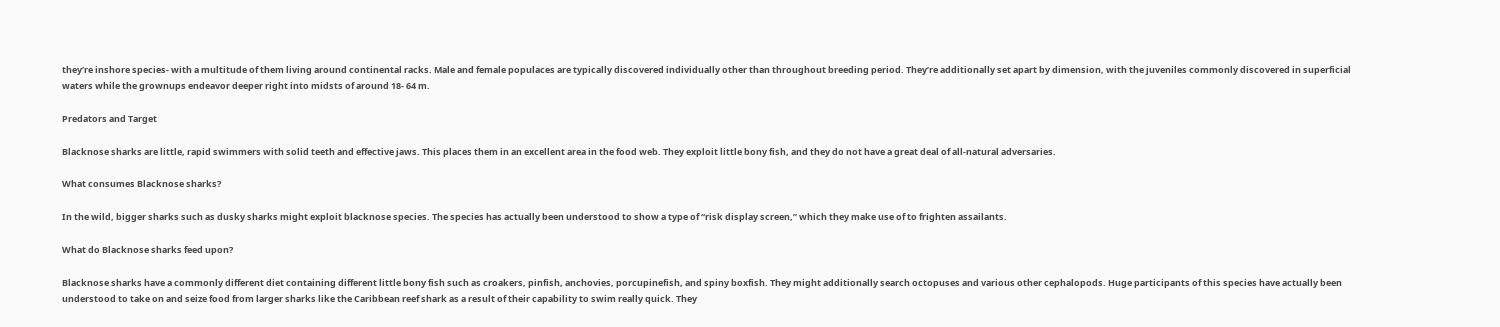they’re inshore species- with a multitude of them living around continental racks. Male and female populaces are typically discovered individually other than throughout breeding period. They’re additionally set apart by dimension, with the juveniles commonly discovered in superficial waters while the grownups endeavor deeper right into midsts of around 18- 64 m.

Predators and Target

Blacknose sharks are little, rapid swimmers with solid teeth and effective jaws. This places them in an excellent area in the food web. They exploit little bony fish, and they do not have a great deal of all-natural adversaries.

What consumes Blacknose sharks?

In the wild, bigger sharks such as dusky sharks might exploit blacknose species. The species has actually been understood to show a type of “risk display screen,” which they make use of to frighten assailants.

What do Blacknose sharks feed upon?

Blacknose sharks have a commonly different diet containing different little bony fish such as croakers, pinfish, anchovies, porcupinefish, and spiny boxfish. They might additionally search octopuses and various other cephalopods. Huge participants of this species have actually been understood to take on and seize food from larger sharks like the Caribbean reef shark as a result of their capability to swim really quick. They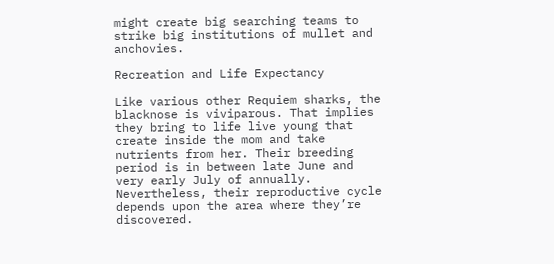might create big searching teams to strike big institutions of mullet and anchovies.

Recreation and Life Expectancy

Like various other Requiem sharks, the blacknose is viviparous. That implies they bring to life live young that create inside the mom and take nutrients from her. Their breeding period is in between late June and very early July of annually. Nevertheless, their reproductive cycle depends upon the area where they’re discovered.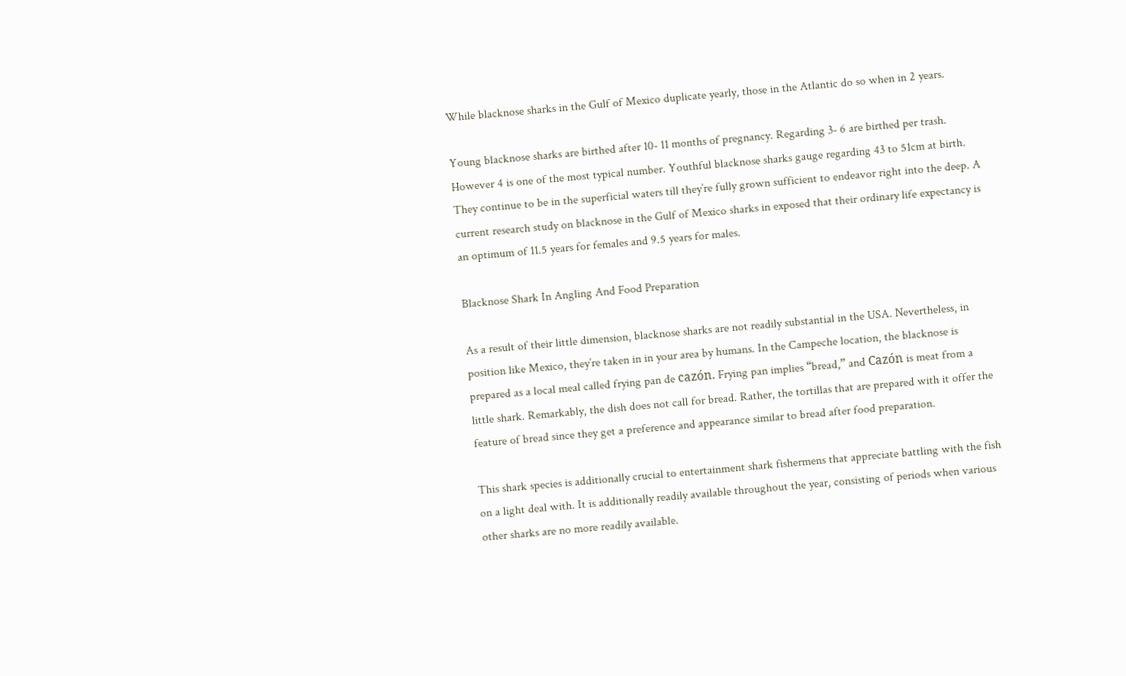While blacknose sharks in the Gulf of Mexico duplicate yearly, those in the Atlantic do so when in 2 years.

Young blacknose sharks are birthed after 10- 11 months of pregnancy. Regarding 3- 6 are birthed per trash. However 4 is one of the most typical number. Youthful blacknose sharks gauge regarding 43 to 51cm at birth. They continue to be in the superficial waters till they’re fully grown sufficient to endeavor right into the deep. A current research study on blacknose in the Gulf of Mexico sharks in exposed that their ordinary life expectancy is an optimum of 11.5 years for females and 9.5 years for males.

Blacknose Shark In Angling And Food Preparation

As a result of their little dimension, blacknose sharks are not readily substantial in the USA. Nevertheless, in position like Mexico, they’re taken in in your area by humans. In the Campeche location, the blacknose is prepared as a local meal called frying pan de cazón. Frying pan implies “bread,” and Cazón is meat from a little shark. Remarkably, the dish does not call for bread. Rather, the tortillas that are prepared with it offer the feature of bread since they get a preference and appearance similar to bread after food preparation.

This shark species is additionally crucial to entertainment shark fishermens that appreciate battling with the fish on a light deal with. It is additionally readily available throughout the year, consisting of periods when various other sharks are no more readily available.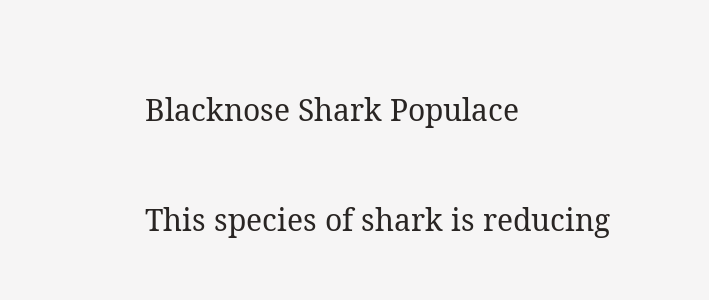Blacknose Shark Populace

This species of shark is reducing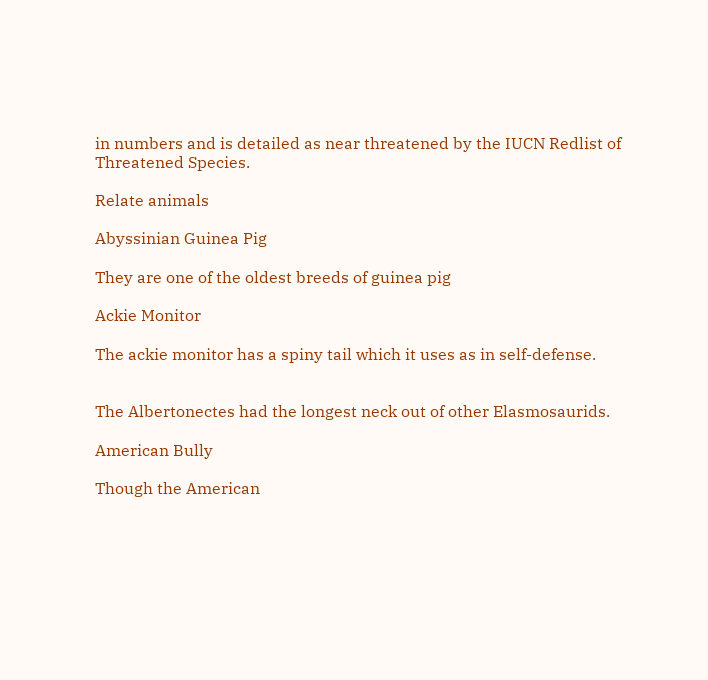in numbers and is detailed as near threatened by the IUCN Redlist of Threatened Species.

Relate animals

Abyssinian Guinea Pig

They are one of the oldest breeds of guinea pig

Ackie Monitor

The ackie monitor has a spiny tail which it uses as in self-defense.


The Albertonectes had the longest neck out of other Elasmosaurids.

American Bully

Though the American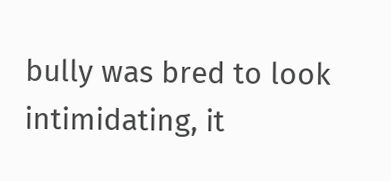bully was bred to look intimidating, it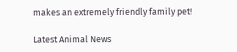makes an extremely friendly family pet!

Latest Animal News